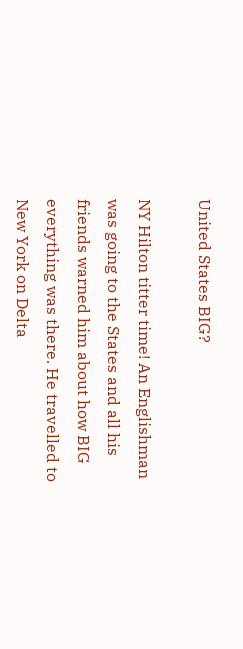United States BIG?

NY Hilton titter time! An Englishman was going to the States and all his friends warned him about how BIG everything was there. He travelled to New York on Delta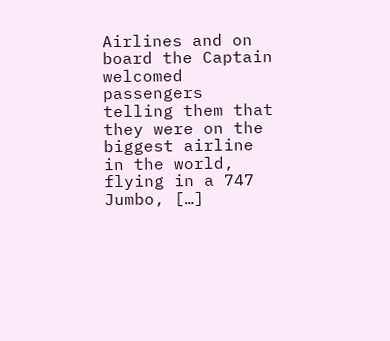Airlines and on board the Captain welcomed passengers telling them that they were on the biggest airline in the world, flying in a 747 Jumbo, […]